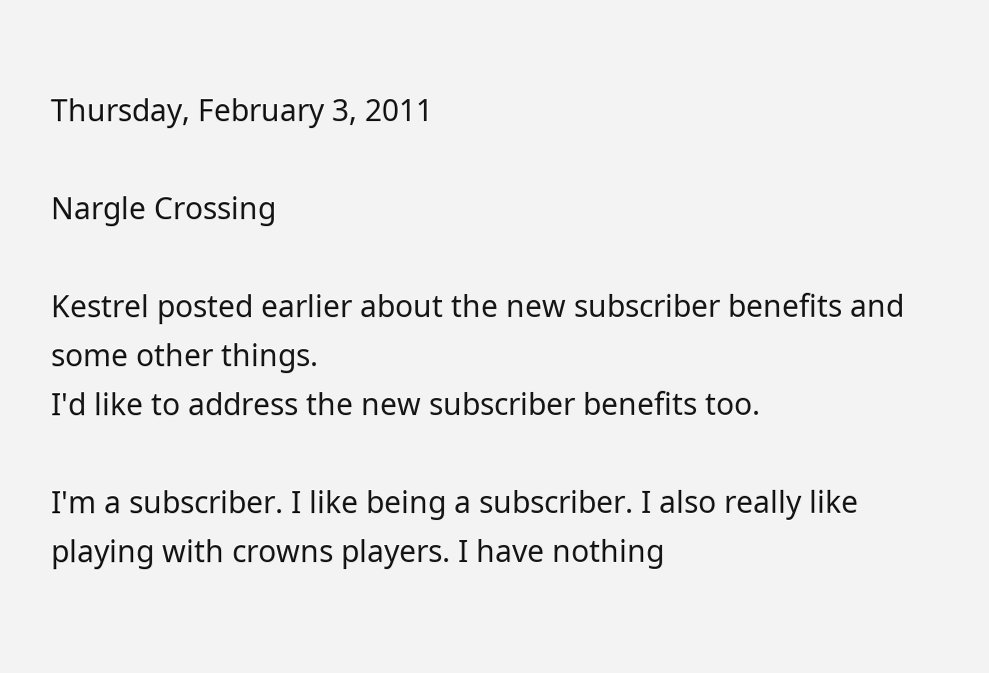Thursday, February 3, 2011

Nargle Crossing

Kestrel posted earlier about the new subscriber benefits and some other things.
I'd like to address the new subscriber benefits too.

I'm a subscriber. I like being a subscriber. I also really like playing with crowns players. I have nothing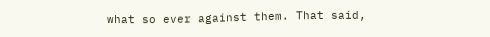what so ever against them. That said,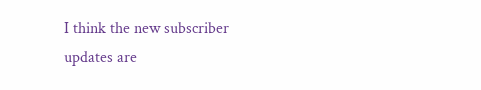I think the new subscriber updates are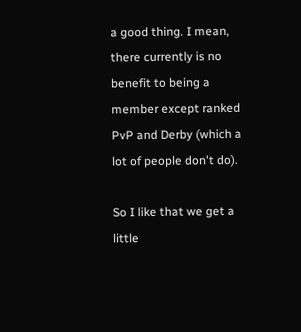a good thing. I mean, there currently is no benefit to being a member except ranked PvP and Derby (which a lot of people don't do).

So I like that we get a little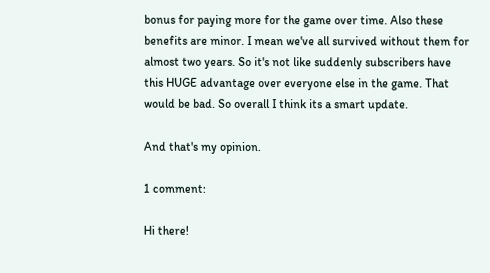bonus for paying more for the game over time. Also these benefits are minor. I mean we've all survived without them for almost two years. So it's not like suddenly subscribers have this HUGE advantage over everyone else in the game. That would be bad. So overall I think its a smart update.

And that's my opinion.

1 comment:

Hi there!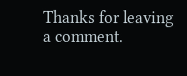Thanks for leaving a comment.